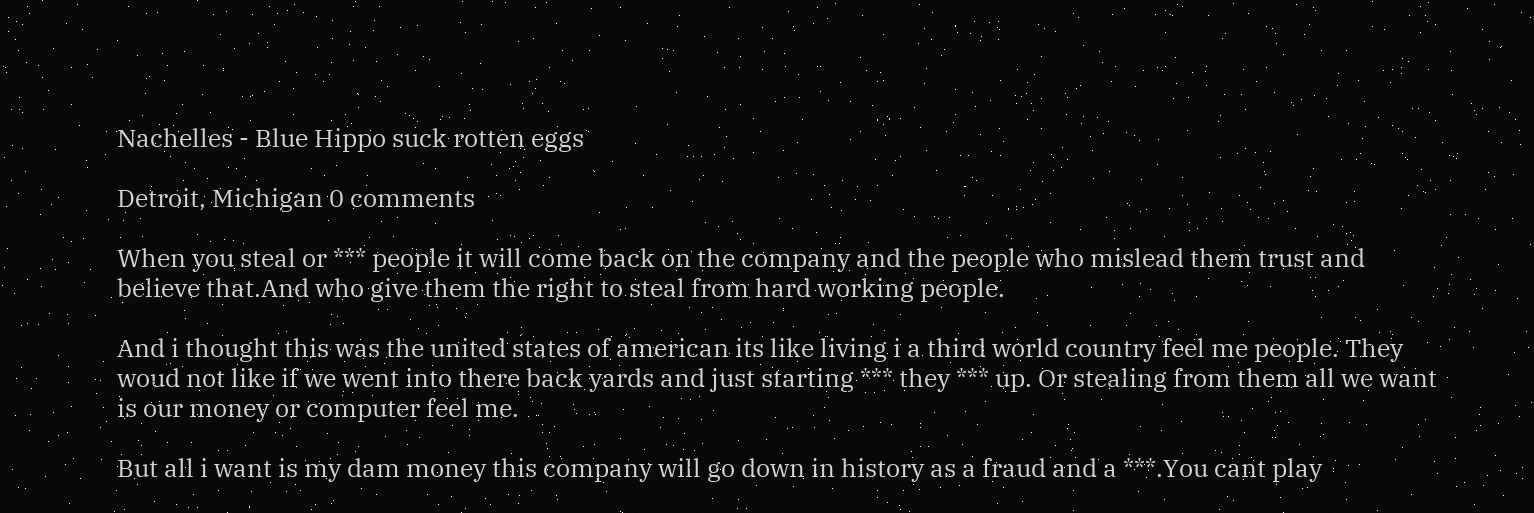Nachelles - Blue Hippo suck rotten eggs

Detroit, Michigan 0 comments

When you steal or *** people it will come back on the company and the people who mislead them trust and believe that.And who give them the right to steal from hard working people.

And i thought this was the united states of american its like living i a third world country feel me people. They woud not like if we went into there back yards and just starting *** they *** up. Or stealing from them all we want is our money or computer feel me.

But all i want is my dam money this company will go down in history as a fraud and a ***.You cant play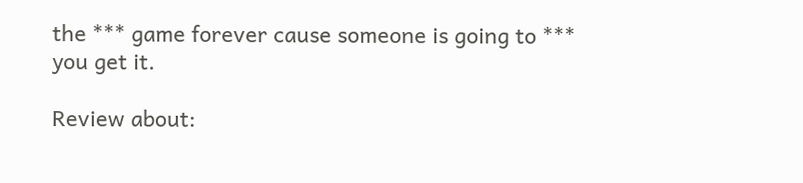the *** game forever cause someone is going to *** you get it.

Review about: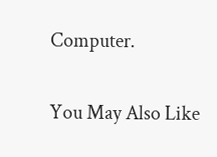Computer.

You May Also Like